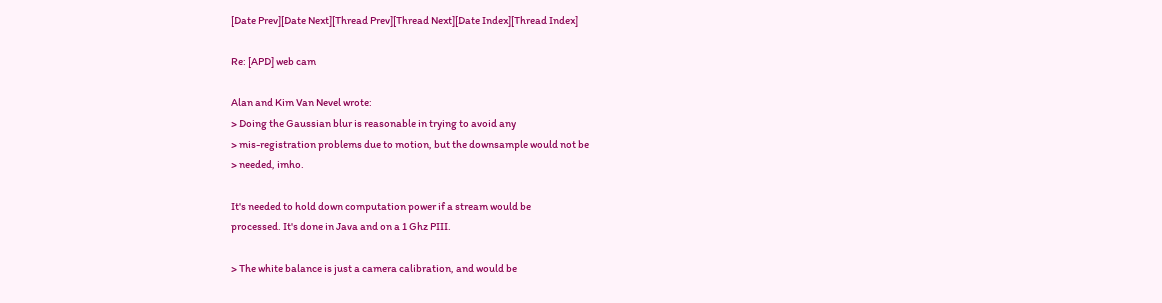[Date Prev][Date Next][Thread Prev][Thread Next][Date Index][Thread Index]

Re: [APD] web cam

Alan and Kim Van Nevel wrote:
> Doing the Gaussian blur is reasonable in trying to avoid any
> mis-registration problems due to motion, but the downsample would not be
> needed, imho.

It's needed to hold down computation power if a stream would be
processed. It's done in Java and on a 1 Ghz PIII.

> The white balance is just a camera calibration, and would be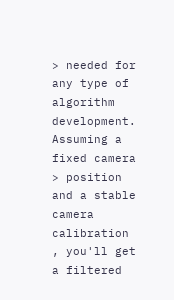> needed for any type of algorithm development.  Assuming a fixed camera
> position and a stable camera calibration , you'll get a filtered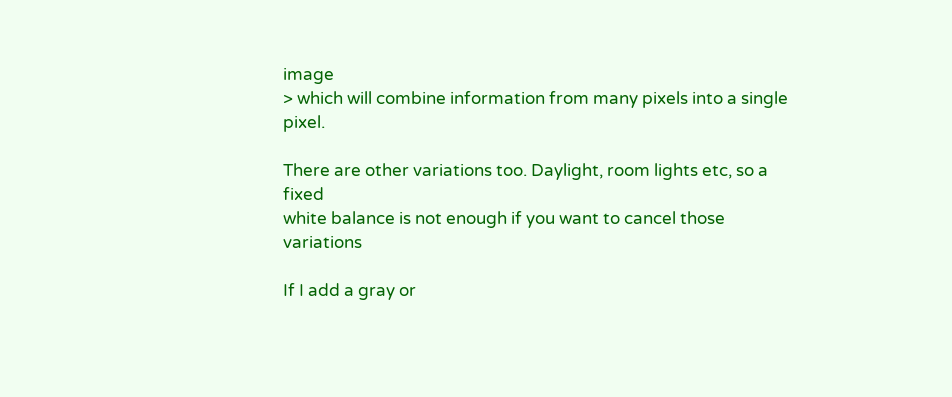image
> which will combine information from many pixels into a single pixel.

There are other variations too. Daylight, room lights etc, so a fixed
white balance is not enough if you want to cancel those variations

If I add a gray or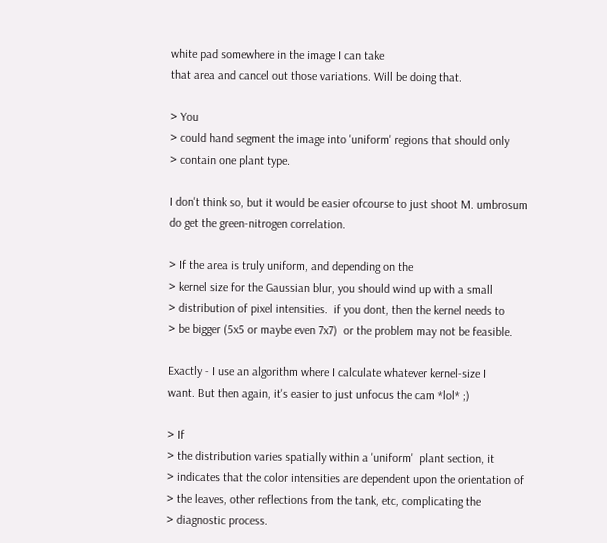white pad somewhere in the image I can take
that area and cancel out those variations. Will be doing that.

> You
> could hand segment the image into 'uniform' regions that should only
> contain one plant type.

I don't think so, but it would be easier ofcourse to just shoot M. umbrosum
do get the green-nitrogen correlation.

> If the area is truly uniform, and depending on the
> kernel size for the Gaussian blur, you should wind up with a small
> distribution of pixel intensities.  if you dont, then the kernel needs to
> be bigger (5x5 or maybe even 7x7)  or the problem may not be feasible.

Exactly - I use an algorithm where I calculate whatever kernel-size I
want. But then again, it's easier to just unfocus the cam *lol* ;)

> If
> the distribution varies spatially within a 'uniform'  plant section, it
> indicates that the color intensities are dependent upon the orientation of
> the leaves, other reflections from the tank, etc, complicating the
> diagnostic process.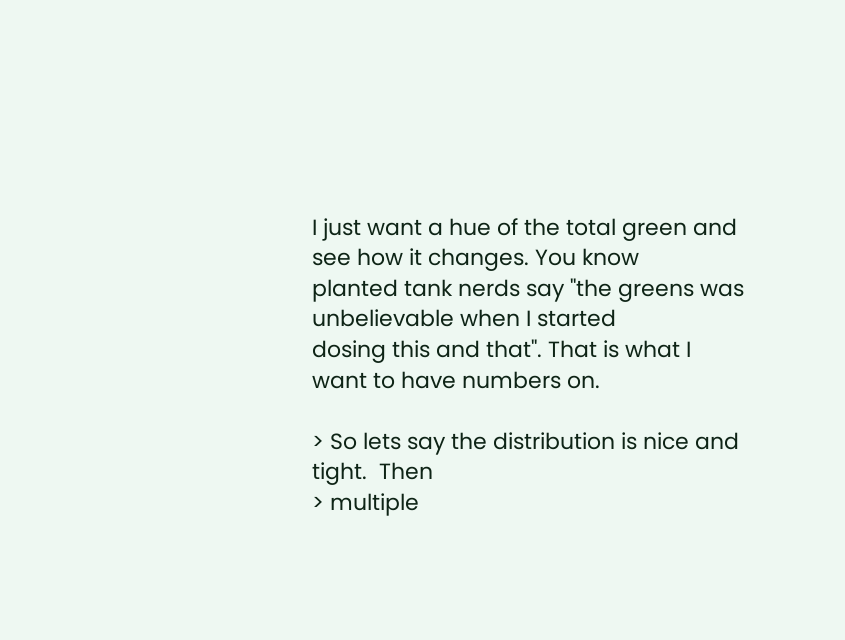I just want a hue of the total green and see how it changes. You know
planted tank nerds say "the greens was unbelievable when I started
dosing this and that". That is what I want to have numbers on.

> So lets say the distribution is nice and tight.  Then
> multiple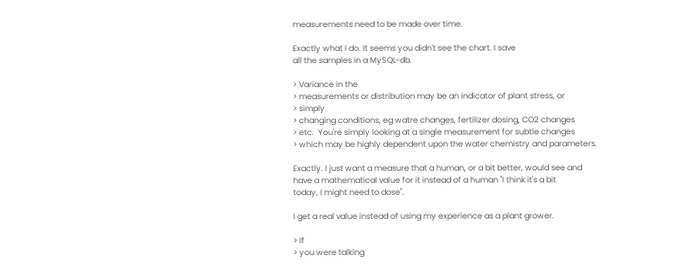measurements need to be made over time.

Exactly what I do. It seems you didn't see the chart. I save
all the samples in a MySQL-db.

> Variance in the
> measurements or distribution may be an indicator of plant stress, or
> simply
> changing conditions, eg watre changes, fertilizer dosing, CO2 changes
> etc.  You're simply looking at a single measurement for subtle changes
> which may be highly dependent upon the water chemistry and parameters.

Exactly. I just want a measure that a human, or a bit better, would see and
have a mathematical value for it instead of a human "I think it's a bit
today, I might need to dose".

I get a real value instead of using my experience as a plant grower.

> If
> you were talking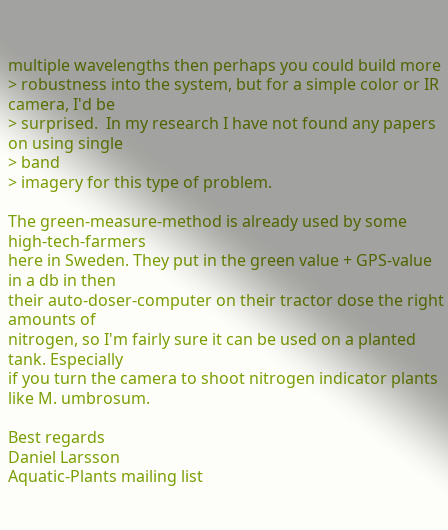multiple wavelengths then perhaps you could build more
> robustness into the system, but for a simple color or IR camera, I'd be
> surprised.  In my research I have not found any papers on using single
> band
> imagery for this type of problem.

The green-measure-method is already used by some high-tech-farmers
here in Sweden. They put in the green value + GPS-value in a db in then
their auto-doser-computer on their tractor dose the right amounts of
nitrogen, so I'm fairly sure it can be used on a planted tank. Especially
if you turn the camera to shoot nitrogen indicator plants like M. umbrosum.

Best regards
Daniel Larsson
Aquatic-Plants mailing list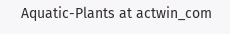Aquatic-Plants at actwin_com